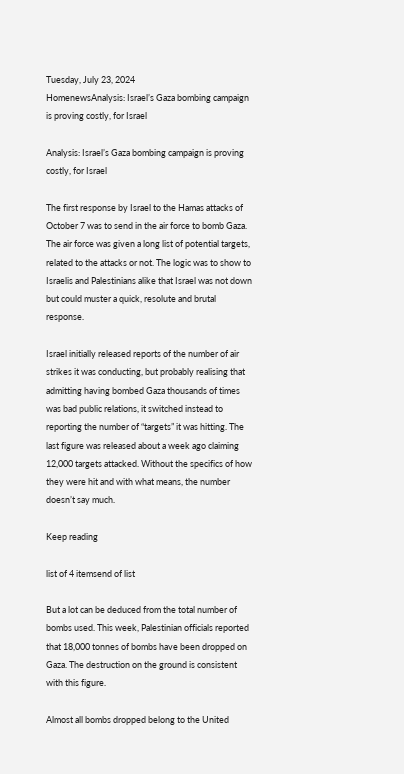Tuesday, July 23, 2024
HomenewsAnalysis: Israel’s Gaza bombing campaign is proving costly, for Israel

Analysis: Israel’s Gaza bombing campaign is proving costly, for Israel

The first response by Israel to the Hamas attacks of October 7 was to send in the air force to bomb Gaza. The air force was given a long list of potential targets, related to the attacks or not. The logic was to show to Israelis and Palestinians alike that Israel was not down but could muster a quick, resolute and brutal response.

Israel initially released reports of the number of air strikes it was conducting, but probably realising that admitting having bombed Gaza thousands of times was bad public relations, it switched instead to reporting the number of “targets” it was hitting. The last figure was released about a week ago claiming 12,000 targets attacked. Without the specifics of how they were hit and with what means, the number doesn’t say much.

Keep reading

list of 4 itemsend of list

But a lot can be deduced from the total number of bombs used. This week, Palestinian officials reported that 18,000 tonnes of bombs have been dropped on Gaza. The destruction on the ground is consistent with this figure.

Almost all bombs dropped belong to the United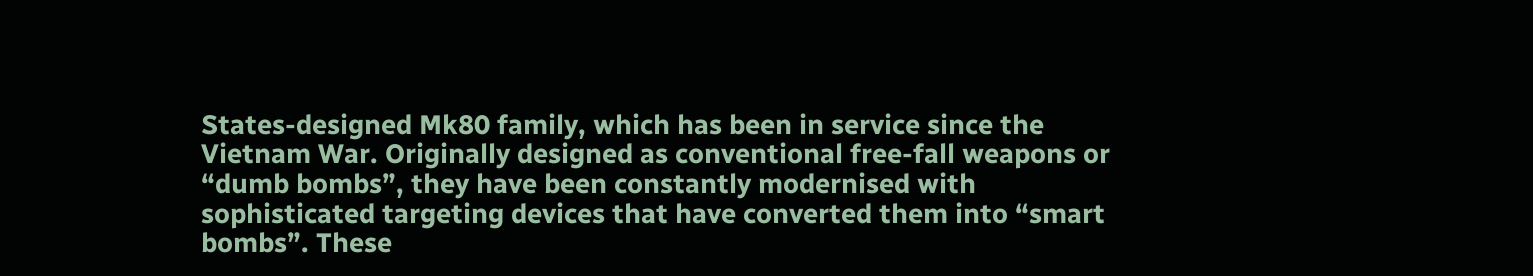States-designed Mk80 family, which has been in service since the Vietnam War. Originally designed as conventional free-fall weapons or “dumb bombs”, they have been constantly modernised with sophisticated targeting devices that have converted them into “smart bombs”. These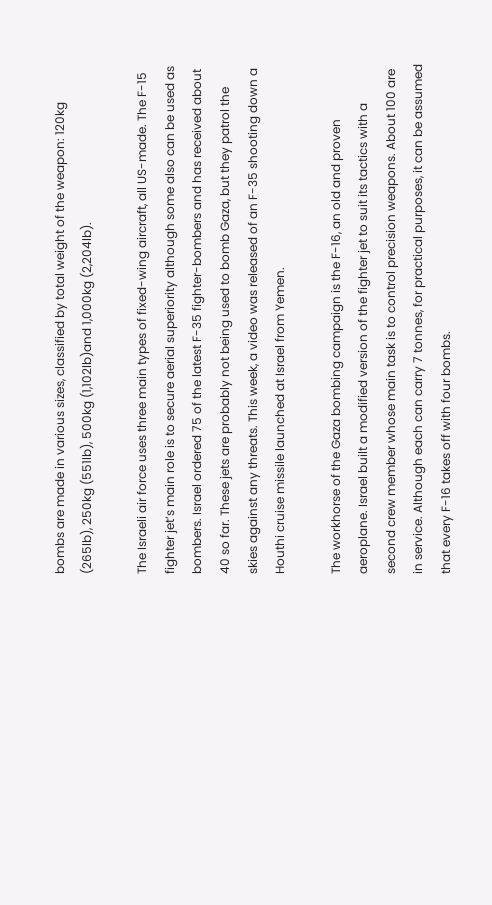bombs are made in various sizes, classified by total weight of the weapon: 120kg (265lb), 250kg (551lb), 500kg (1,102lb)and 1,000kg (2,204lb).

The Israeli air force uses three main types of fixed-wing aircraft, all US-made. The F-15 fighter jet’s main role is to secure aerial superiority although some also can be used as bombers. Israel ordered 75 of the latest F-35 fighter-bombers and has received about 40 so far. These jets are probably not being used to bomb Gaza, but they patrol the skies against any threats. This week, a video was released of an F-35 shooting down a Houthi cruise missile launched at Israel from Yemen.

The workhorse of the Gaza bombing campaign is the F-16, an old and proven aeroplane. Israel built a modified version of the fighter jet to suit its tactics with a second crew member whose main task is to control precision weapons. About 100 are in service. Although each can carry 7 tonnes, for practical purposes, it can be assumed that every F-16 takes off with four bombs.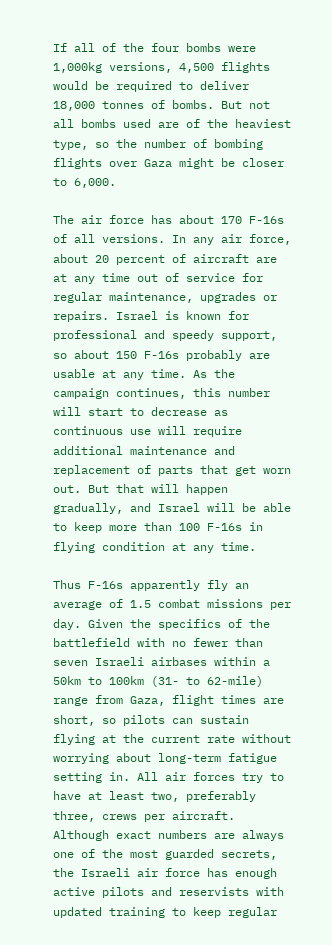If all of the four bombs were 1,000kg versions, 4,500 flights would be required to deliver 18,000 tonnes of bombs. But not all bombs used are of the heaviest type, so the number of bombing flights over Gaza might be closer to 6,000.

The air force has about 170 F-16s of all versions. In any air force, about 20 percent of aircraft are at any time out of service for regular maintenance, upgrades or repairs. Israel is known for professional and speedy support, so about 150 F-16s probably are usable at any time. As the campaign continues, this number will start to decrease as continuous use will require additional maintenance and replacement of parts that get worn out. But that will happen gradually, and Israel will be able to keep more than 100 F-16s in flying condition at any time.

Thus F-16s apparently fly an average of 1.5 combat missions per day. Given the specifics of the battlefield with no fewer than seven Israeli airbases within a 50km to 100km (31- to 62-mile) range from Gaza, flight times are short, so pilots can sustain flying at the current rate without worrying about long-term fatigue setting in. All air forces try to have at least two, preferably three, crews per aircraft. Although exact numbers are always one of the most guarded secrets, the Israeli air force has enough active pilots and reservists with updated training to keep regular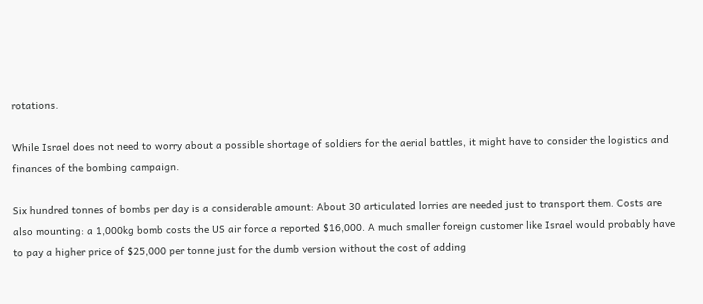rotations.

While Israel does not need to worry about a possible shortage of soldiers for the aerial battles, it might have to consider the logistics and finances of the bombing campaign.

Six hundred tonnes of bombs per day is a considerable amount: About 30 articulated lorries are needed just to transport them. Costs are also mounting: a 1,000kg bomb costs the US air force a reported $16,000. A much smaller foreign customer like Israel would probably have to pay a higher price of $25,000 per tonne just for the dumb version without the cost of adding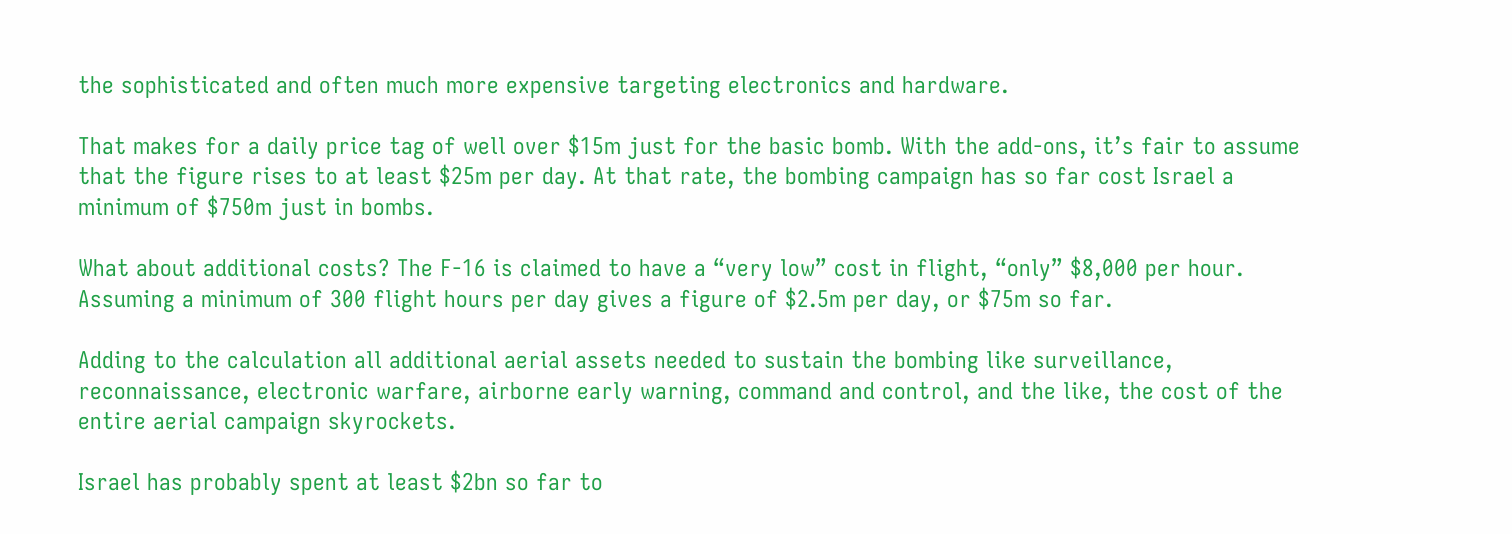the sophisticated and often much more expensive targeting electronics and hardware.

That makes for a daily price tag of well over $15m just for the basic bomb. With the add-ons, it’s fair to assume that the figure rises to at least $25m per day. At that rate, the bombing campaign has so far cost Israel a minimum of $750m just in bombs.

What about additional costs? The F-16 is claimed to have a “very low” cost in flight, “only” $8,000 per hour. Assuming a minimum of 300 flight hours per day gives a figure of $2.5m per day, or $75m so far.

Adding to the calculation all additional aerial assets needed to sustain the bombing like surveillance, reconnaissance, electronic warfare, airborne early warning, command and control, and the like, the cost of the entire aerial campaign skyrockets.

Israel has probably spent at least $2bn so far to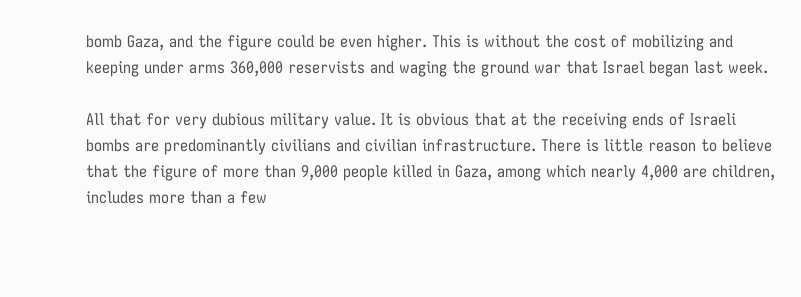bomb Gaza, and the figure could be even higher. This is without the cost of mobilizing and keeping under arms 360,000 reservists and waging the ground war that Israel began last week.

All that for very dubious military value. It is obvious that at the receiving ends of Israeli bombs are predominantly civilians and civilian infrastructure. There is little reason to believe that the figure of more than 9,000 people killed in Gaza, among which nearly 4,000 are children, includes more than a few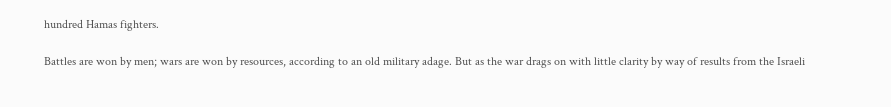hundred Hamas fighters.

Battles are won by men; wars are won by resources, according to an old military adage. But as the war drags on with little clarity by way of results from the Israeli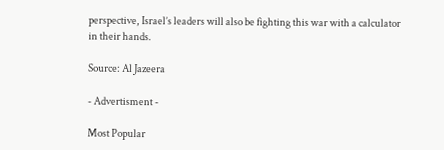perspective, Israel’s leaders will also be fighting this war with a calculator in their hands.

Source: Al Jazeera

- Advertisment -

Most Popular